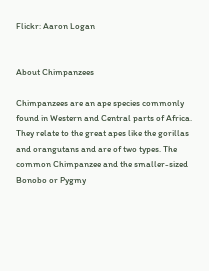Flickr: Aaron Logan


About Chimpanzees

Chimpanzees are an ape species commonly found in Western and Central parts of Africa. They relate to the great apes like the gorillas and orangutans and are of two types. The common Chimpanzee and the smaller-sized Bonobo or Pygmy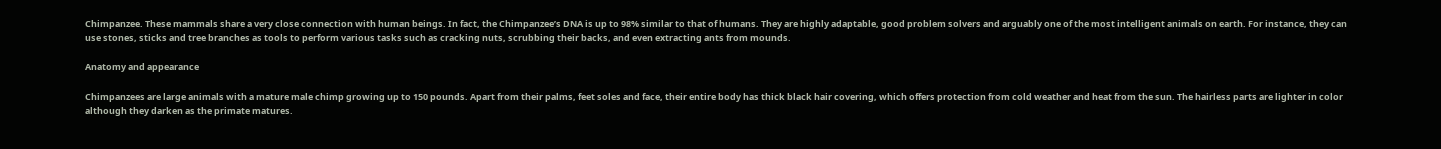Chimpanzee. These mammals share a very close connection with human beings. In fact, the Chimpanzee’s DNA is up to 98% similar to that of humans. They are highly adaptable, good problem solvers and arguably one of the most intelligent animals on earth. For instance, they can use stones, sticks and tree branches as tools to perform various tasks such as cracking nuts, scrubbing their backs, and even extracting ants from mounds.

Anatomy and appearance

Chimpanzees are large animals with a mature male chimp growing up to 150 pounds. Apart from their palms, feet soles and face, their entire body has thick black hair covering, which offers protection from cold weather and heat from the sun. The hairless parts are lighter in color although they darken as the primate matures.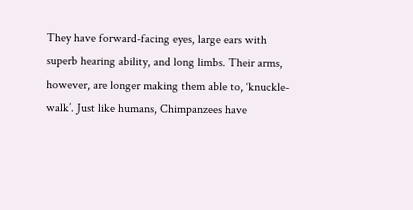They have forward-facing eyes, large ears with superb hearing ability, and long limbs. Their arms, however, are longer making them able to, ‘knuckle-walk’. Just like humans, Chimpanzees have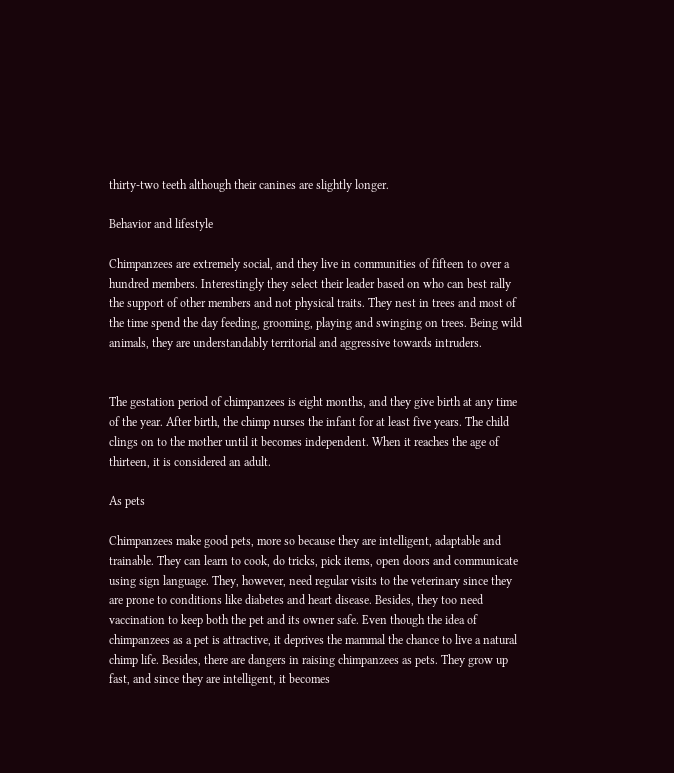thirty-two teeth although their canines are slightly longer.

Behavior and lifestyle

Chimpanzees are extremely social, and they live in communities of fifteen to over a hundred members. Interestingly they select their leader based on who can best rally the support of other members and not physical traits. They nest in trees and most of the time spend the day feeding, grooming, playing and swinging on trees. Being wild animals, they are understandably territorial and aggressive towards intruders.


The gestation period of chimpanzees is eight months, and they give birth at any time of the year. After birth, the chimp nurses the infant for at least five years. The child clings on to the mother until it becomes independent. When it reaches the age of thirteen, it is considered an adult.

As pets

Chimpanzees make good pets, more so because they are intelligent, adaptable and trainable. They can learn to cook, do tricks, pick items, open doors and communicate using sign language. They, however, need regular visits to the veterinary since they are prone to conditions like diabetes and heart disease. Besides, they too need vaccination to keep both the pet and its owner safe. Even though the idea of chimpanzees as a pet is attractive, it deprives the mammal the chance to live a natural chimp life. Besides, there are dangers in raising chimpanzees as pets. They grow up fast, and since they are intelligent, it becomes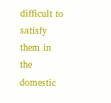difficult to satisfy them in the domestic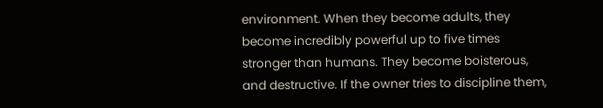environment. When they become adults, they become incredibly powerful up to five times stronger than humans. They become boisterous, and destructive. If the owner tries to discipline them,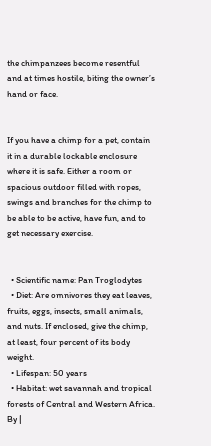the chimpanzees become resentful and at times hostile, biting the owner’s hand or face.


If you have a chimp for a pet, contain it in a durable lockable enclosure where it is safe. Either a room or spacious outdoor filled with ropes, swings and branches for the chimp to be able to be active, have fun, and to get necessary exercise.


  • Scientific name: Pan Troglodytes
  • Diet: Are omnivores they eat leaves, fruits, eggs, insects, small animals, and nuts. If enclosed, give the chimp, at least, four percent of its body weight.
  • Lifespan: 50 years
  • Habitat: wet savannah and tropical forests of Central and Western Africa.
By |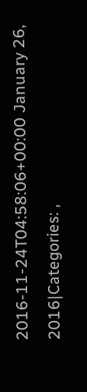2016-11-24T04:58:06+00:00 January 26, 2016|Categories: ,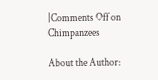|Comments Off on Chimpanzees

About the Author: